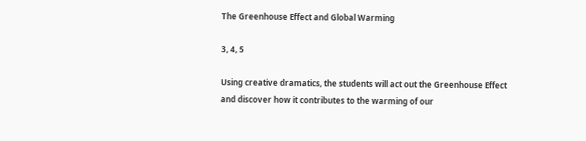The Greenhouse Effect and Global Warming

3, 4, 5

Using creative dramatics, the students will act out the Greenhouse Effect and discover how it contributes to the warming of our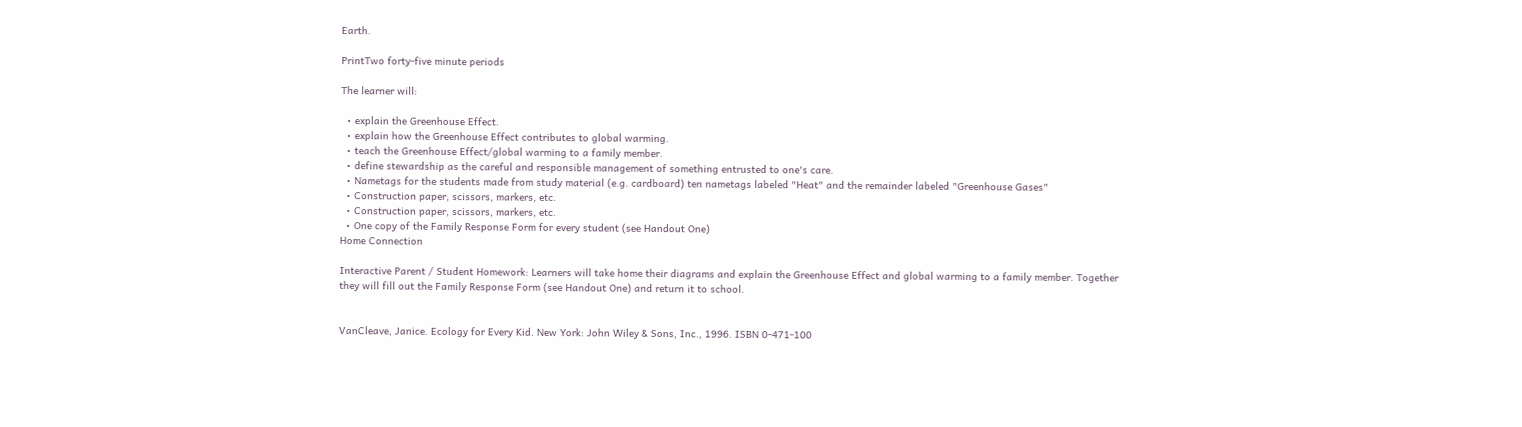Earth.

PrintTwo forty-five minute periods

The learner will:

  • explain the Greenhouse Effect.
  • explain how the Greenhouse Effect contributes to global warming.
  • teach the Greenhouse Effect/global warming to a family member.
  • define stewardship as the careful and responsible management of something entrusted to one's care.
  • Nametags for the students made from study material (e.g. cardboard) ten nametags labeled "Heat" and the remainder labeled "Greenhouse Gases"
  • Construction paper, scissors, markers, etc.
  • Construction paper, scissors, markers, etc.
  • One copy of the Family Response Form for every student (see Handout One)
Home Connection

Interactive Parent / Student Homework: Learners will take home their diagrams and explain the Greenhouse Effect and global warming to a family member. Together they will fill out the Family Response Form (see Handout One) and return it to school.


VanCleave, Janice. Ecology for Every Kid. New York: John Wiley & Sons, Inc., 1996. ISBN 0-471-100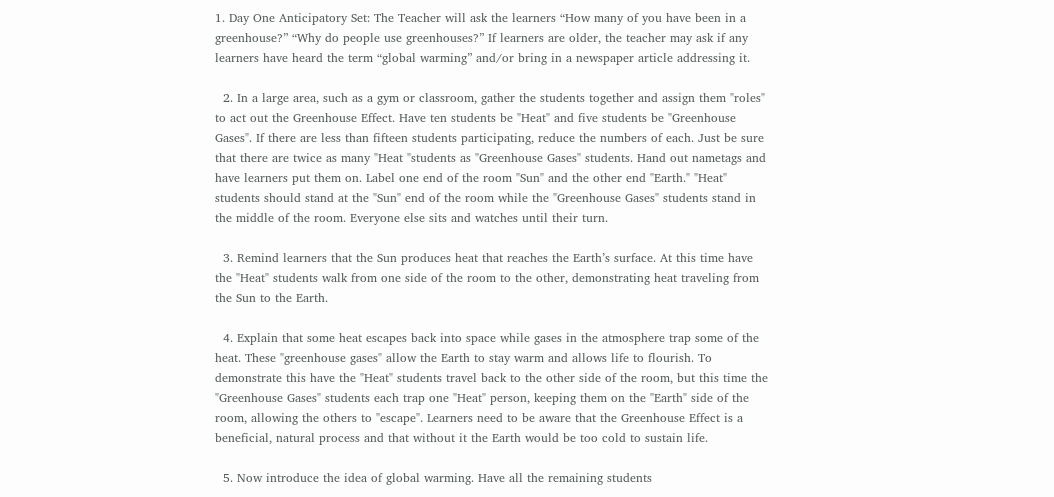1. Day One Anticipatory Set: The Teacher will ask the learners “How many of you have been in a greenhouse?” “Why do people use greenhouses?” If learners are older, the teacher may ask if any learners have heard the term “global warming” and/or bring in a newspaper article addressing it.

  2. In a large area, such as a gym or classroom, gather the students together and assign them "roles" to act out the Greenhouse Effect. Have ten students be "Heat" and five students be "Greenhouse Gases". If there are less than fifteen students participating, reduce the numbers of each. Just be sure that there are twice as many "Heat "students as "Greenhouse Gases" students. Hand out nametags and have learners put them on. Label one end of the room "Sun" and the other end "Earth." "Heat" students should stand at the "Sun" end of the room while the "Greenhouse Gases" students stand in the middle of the room. Everyone else sits and watches until their turn.

  3. Remind learners that the Sun produces heat that reaches the Earth’s surface. At this time have the "Heat" students walk from one side of the room to the other, demonstrating heat traveling from the Sun to the Earth.

  4. Explain that some heat escapes back into space while gases in the atmosphere trap some of the heat. These "greenhouse gases" allow the Earth to stay warm and allows life to flourish. To demonstrate this have the "Heat" students travel back to the other side of the room, but this time the "Greenhouse Gases" students each trap one "Heat" person, keeping them on the "Earth" side of the room, allowing the others to "escape". Learners need to be aware that the Greenhouse Effect is a beneficial, natural process and that without it the Earth would be too cold to sustain life.

  5. Now introduce the idea of global warming. Have all the remaining students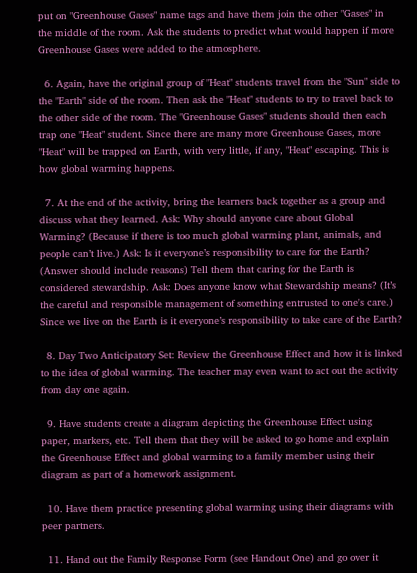put on "Greenhouse Gases" name tags and have them join the other "Gases" in the middle of the room. Ask the students to predict what would happen if more Greenhouse Gases were added to the atmosphere.

  6. Again, have the original group of "Heat" students travel from the "Sun" side to the "Earth" side of the room. Then ask the "Heat" students to try to travel back to the other side of the room. The "Greenhouse Gases" students should then each trap one "Heat" student. Since there are many more Greenhouse Gases, more "Heat" will be trapped on Earth, with very little, if any, "Heat" escaping. This is how global warming happens.

  7. At the end of the activity, bring the learners back together as a group and discuss what they learned. Ask: Why should anyone care about Global Warming? (Because if there is too much global warming plant, animals, and people can’t live.) Ask: Is it everyone’s responsibility to care for the Earth? (Answer should include reasons) Tell them that caring for the Earth is considered stewardship. Ask: Does anyone know what Stewardship means? (It’s the careful and responsible management of something entrusted to one's care.) Since we live on the Earth is it everyone’s responsibility to take care of the Earth?

  8. Day Two Anticipatory Set: Review the Greenhouse Effect and how it is linked to the idea of global warming. The teacher may even want to act out the activity from day one again.

  9. Have students create a diagram depicting the Greenhouse Effect using paper, markers, etc. Tell them that they will be asked to go home and explain the Greenhouse Effect and global warming to a family member using their diagram as part of a homework assignment.

  10. Have them practice presenting global warming using their diagrams with peer partners.

  11. Hand out the Family Response Form (see Handout One) and go over it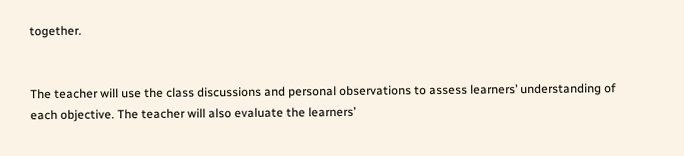together.


The teacher will use the class discussions and personal observations to assess learners’ understanding of each objective. The teacher will also evaluate the learners’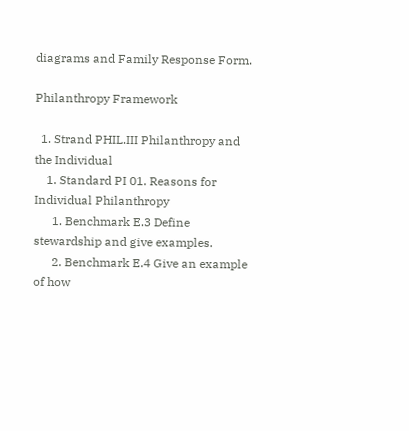diagrams and Family Response Form.

Philanthropy Framework

  1. Strand PHIL.III Philanthropy and the Individual
    1. Standard PI 01. Reasons for Individual Philanthropy
      1. Benchmark E.3 Define stewardship and give examples.
      2. Benchmark E.4 Give an example of how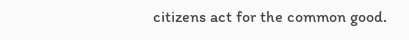citizens act for the common good.